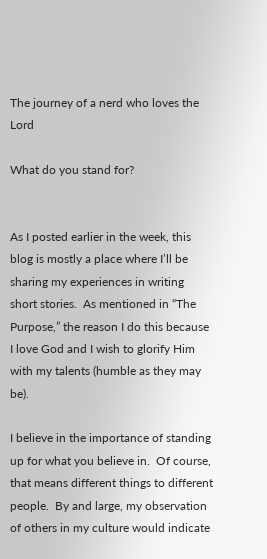The journey of a nerd who loves the Lord

What do you stand for?


As I posted earlier in the week, this blog is mostly a place where I’ll be sharing my experiences in writing short stories.  As mentioned in “The Purpose,” the reason I do this because I love God and I wish to glorify Him with my talents (humble as they may be).

I believe in the importance of standing up for what you believe in.  Of course, that means different things to different people.  By and large, my observation of others in my culture would indicate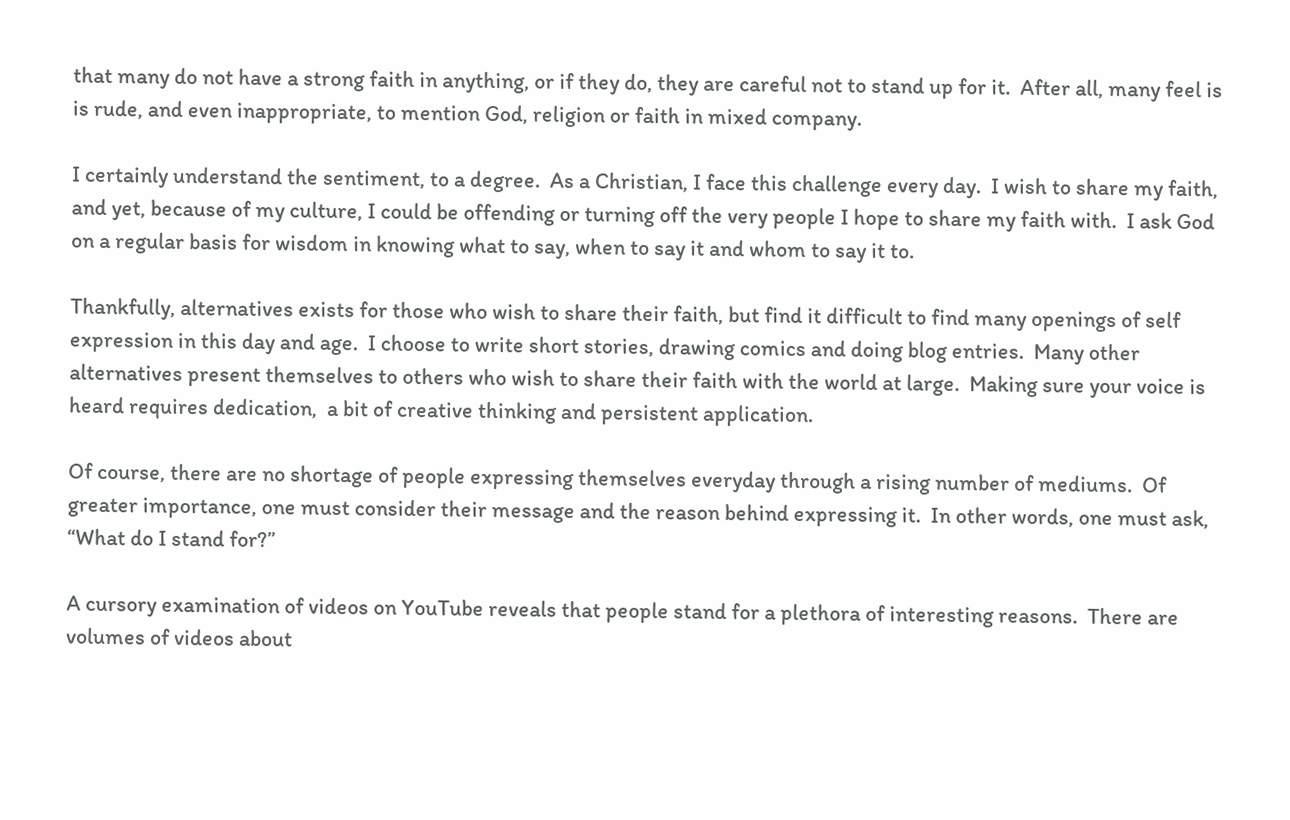that many do not have a strong faith in anything, or if they do, they are careful not to stand up for it.  After all, many feel is is rude, and even inappropriate, to mention God, religion or faith in mixed company.

I certainly understand the sentiment, to a degree.  As a Christian, I face this challenge every day.  I wish to share my faith, and yet, because of my culture, I could be offending or turning off the very people I hope to share my faith with.  I ask God on a regular basis for wisdom in knowing what to say, when to say it and whom to say it to.

Thankfully, alternatives exists for those who wish to share their faith, but find it difficult to find many openings of self expression in this day and age.  I choose to write short stories, drawing comics and doing blog entries.  Many other alternatives present themselves to others who wish to share their faith with the world at large.  Making sure your voice is heard requires dedication,  a bit of creative thinking and persistent application.

Of course, there are no shortage of people expressing themselves everyday through a rising number of mediums.  Of greater importance, one must consider their message and the reason behind expressing it.  In other words, one must ask, “What do I stand for?”

A cursory examination of videos on YouTube reveals that people stand for a plethora of interesting reasons.  There are volumes of videos about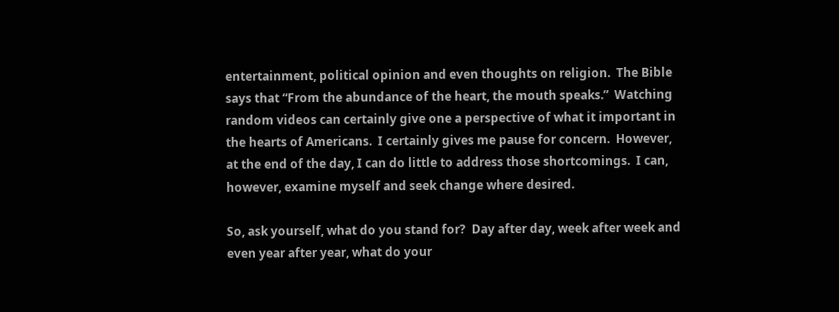entertainment, political opinion and even thoughts on religion.  The Bible says that “From the abundance of the heart, the mouth speaks.”  Watching random videos can certainly give one a perspective of what it important in the hearts of Americans.  I certainly gives me pause for concern.  However, at the end of the day, I can do little to address those shortcomings.  I can, however, examine myself and seek change where desired.

So, ask yourself, what do you stand for?  Day after day, week after week and even year after year, what do your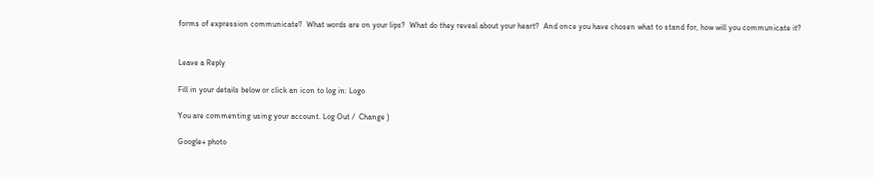forms of expression communicate?  What words are on your lips?  What do they reveal about your heart?  And once you have chosen what to stand for, how will you communicate it?


Leave a Reply

Fill in your details below or click an icon to log in: Logo

You are commenting using your account. Log Out /  Change )

Google+ photo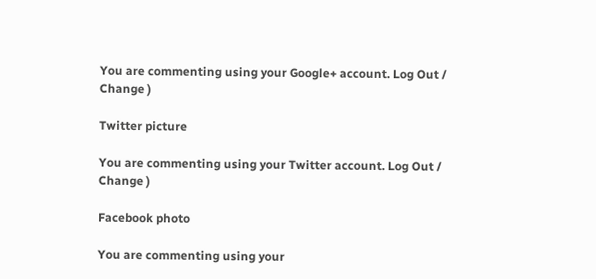You are commenting using your Google+ account. Log Out /  Change )

Twitter picture

You are commenting using your Twitter account. Log Out /  Change )

Facebook photo

You are commenting using your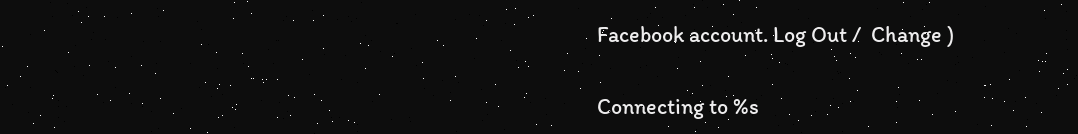Facebook account. Log Out /  Change )


Connecting to %s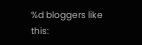%d bloggers like this: